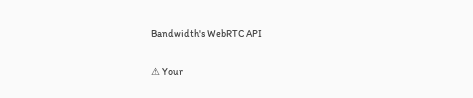Bandwidth's WebRTC API

⚠ Your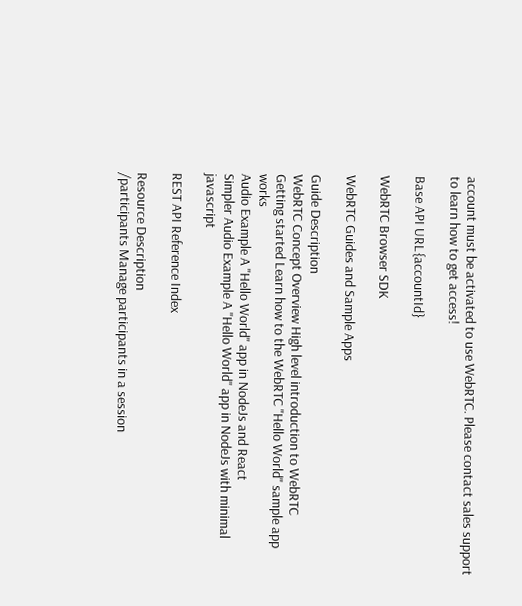account must be activated to use WebRTC. Please contact sales support to learn how to get access!

Base API URL{accountId}

WebRTC Browser SDK

WebRTC Guides and Sample Apps

Guide Description
WebRTC Concept Overview High level introduction to WebRTC
Getting started Learn how to the WebRTC "Hello World" sample app works
Audio Example A "Hello World" app in NodeJs and React
Simpler Audio Example A "Hello World" app in NodeJs with minimal javascript

REST API Reference Index

Resource Description
/participants Manage participants in a session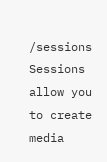/sessions Sessions allow you to create media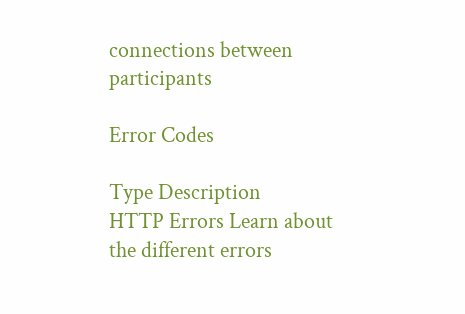connections between participants

Error Codes

Type Description
HTTP Errors Learn about the different errors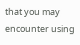that you may encounter using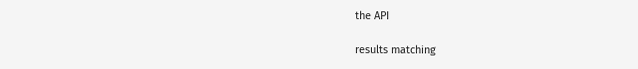the API

results matching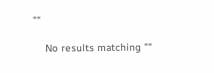""

    No results matching ""